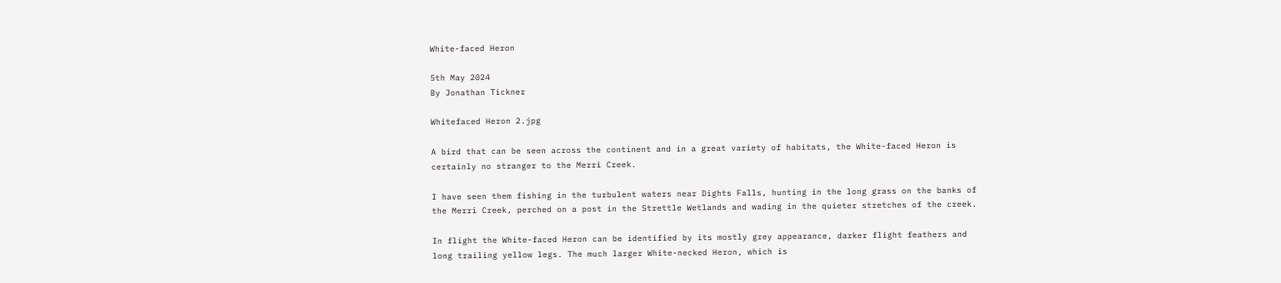White-faced Heron

5th May 2024
By Jonathan Tickner

Whitefaced Heron 2.jpg

A bird that can be seen across the continent and in a great variety of habitats, the White-faced Heron is certainly no stranger to the Merri Creek.

I have seen them fishing in the turbulent waters near Dights Falls, hunting in the long grass on the banks of the Merri Creek, perched on a post in the Strettle Wetlands and wading in the quieter stretches of the creek.

In flight the White-faced Heron can be identified by its mostly grey appearance, darker flight feathers and long trailing yellow legs. The much larger White-necked Heron, which is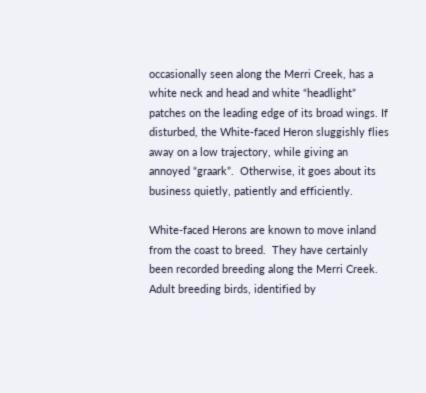occasionally seen along the Merri Creek, has a white neck and head and white “headlight” patches on the leading edge of its broad wings. If disturbed, the White-faced Heron sluggishly flies away on a low trajectory, while giving an annoyed “graark”.  Otherwise, it goes about its business quietly, patiently and efficiently.

White-faced Herons are known to move inland from the coast to breed.  They have certainly been recorded breeding along the Merri Creek.  Adult breeding birds, identified by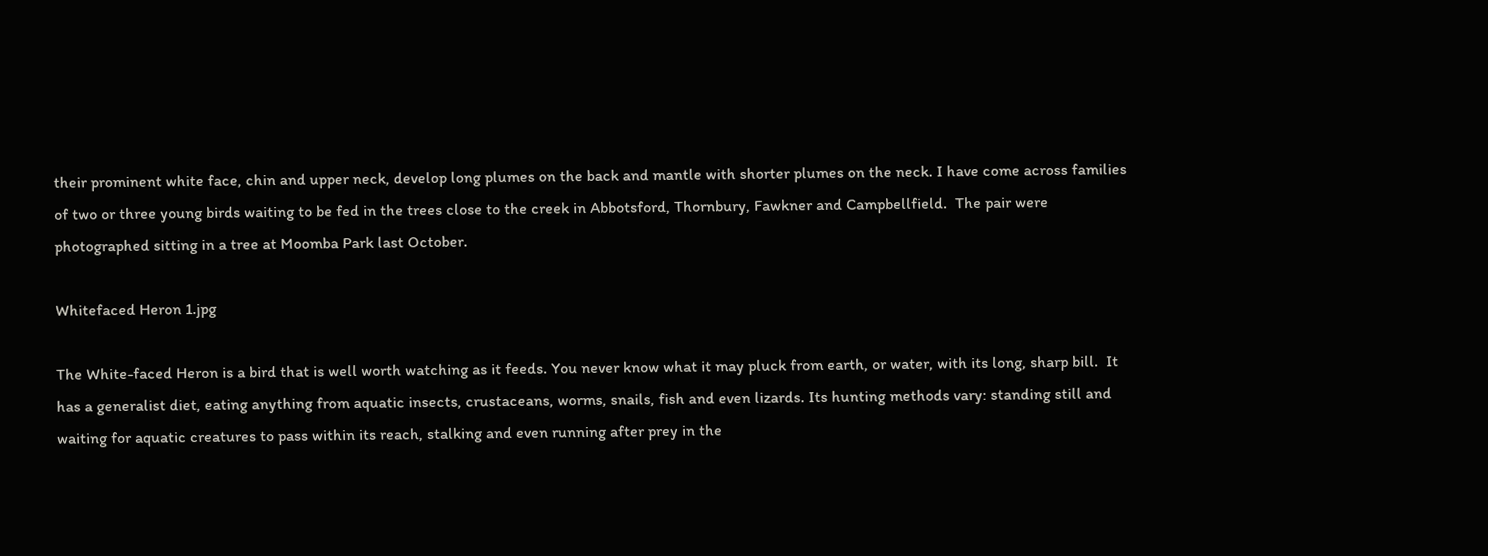their prominent white face, chin and upper neck, develop long plumes on the back and mantle with shorter plumes on the neck. I have come across families of two or three young birds waiting to be fed in the trees close to the creek in Abbotsford, Thornbury, Fawkner and Campbellfield.  The pair were photographed sitting in a tree at Moomba Park last October.

Whitefaced Heron 1.jpg

The White-faced Heron is a bird that is well worth watching as it feeds. You never know what it may pluck from earth, or water, with its long, sharp bill.  It has a generalist diet, eating anything from aquatic insects, crustaceans, worms, snails, fish and even lizards. Its hunting methods vary: standing still and waiting for aquatic creatures to pass within its reach, stalking and even running after prey in the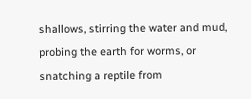shallows, stirring the water and mud, probing the earth for worms, or snatching a reptile from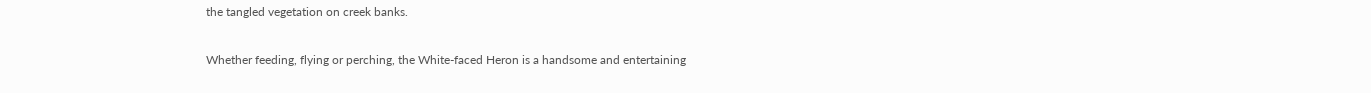the tangled vegetation on creek banks.

Whether feeding, flying or perching, the White-faced Heron is a handsome and entertaining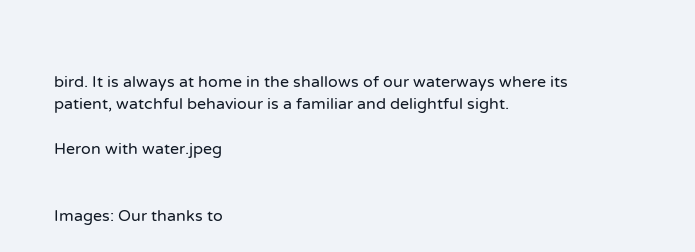bird. It is always at home in the shallows of our waterways where its patient, watchful behaviour is a familiar and delightful sight.

Heron with water.jpeg


Images: Our thanks to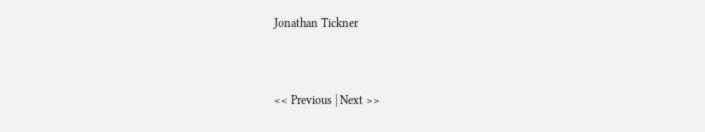Jonathan Tickner


<< Previous | Next >>